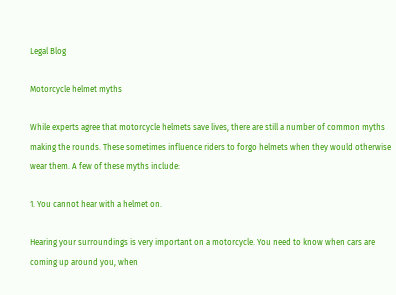Legal Blog

Motorcycle helmet myths

While experts agree that motorcycle helmets save lives, there are still a number of common myths making the rounds. These sometimes influence riders to forgo helmets when they would otherwise wear them. A few of these myths include:

1. You cannot hear with a helmet on.

Hearing your surroundings is very important on a motorcycle. You need to know when cars are coming up around you, when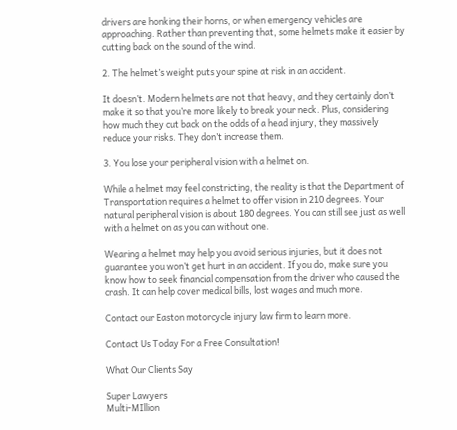drivers are honking their horns, or when emergency vehicles are approaching. Rather than preventing that, some helmets make it easier by cutting back on the sound of the wind.

2. The helmet’s weight puts your spine at risk in an accident.

It doesn’t. Modern helmets are not that heavy, and they certainly don’t make it so that you’re more likely to break your neck. Plus, considering how much they cut back on the odds of a head injury, they massively reduce your risks. They don’t increase them.

3. You lose your peripheral vision with a helmet on.

While a helmet may feel constricting, the reality is that the Department of Transportation requires a helmet to offer vision in 210 degrees. Your natural peripheral vision is about 180 degrees. You can still see just as well with a helmet on as you can without one.

Wearing a helmet may help you avoid serious injuries, but it does not guarantee you won’t get hurt in an accident. If you do, make sure you know how to seek financial compensation from the driver who caused the crash. It can help cover medical bills, lost wages and much more.

Contact our Easton motorcycle injury law firm to learn more.

Contact Us Today For a Free Consultation!

What Our Clients Say

Super Lawyers
Multi-MIllion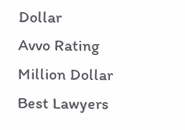Dollar
Avvo Rating
Million Dollar
Best Lawyers